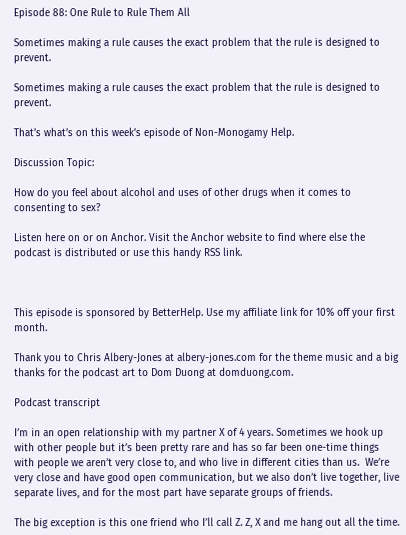Episode 88: One Rule to Rule Them All

Sometimes making a rule causes the exact problem that the rule is designed to prevent.

Sometimes making a rule causes the exact problem that the rule is designed to prevent.

That’s what’s on this week’s episode of Non-Monogamy Help.

Discussion Topic:

How do you feel about alcohol and uses of other drugs when it comes to consenting to sex?

Listen here on or on Anchor. Visit the Anchor website to find where else the podcast is distributed or use this handy RSS link.



This episode is sponsored by BetterHelp. Use my affiliate link for 10% off your first month.

Thank you to Chris Albery-Jones at albery-jones.com for the theme music and a big thanks for the podcast art to Dom Duong at domduong.com.

Podcast transcript

I’m in an open relationship with my partner X of 4 years. Sometimes we hook up with other people but it’s been pretty rare and has so far been one-time things with people we aren’t very close to, and who live in different cities than us.  We’re very close and have good open communication, but we also don’t live together, live separate lives, and for the most part have separate groups of friends.

The big exception is this one friend who I’ll call Z. Z, X and me hang out all the time.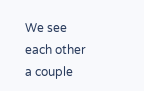We see each other a couple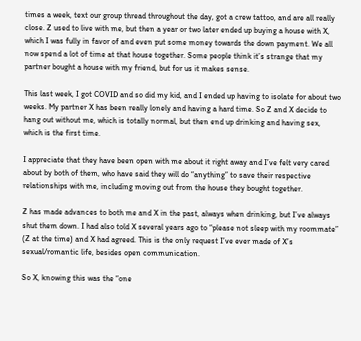times a week, text our group thread throughout the day, got a crew tattoo, and are all really close. Z used to live with me, but then a year or two later ended up buying a house with X, which I was fully in favor of and even put some money towards the down payment. We all now spend a lot of time at that house together. Some people think it’s strange that my partner bought a house with my friend, but for us it makes sense.

This last week, I got COVID and so did my kid, and I ended up having to isolate for about two weeks. My partner X has been really lonely and having a hard time. So Z and X decide to hang out without me, which is totally normal, but then end up drinking and having sex, which is the first time.

I appreciate that they have been open with me about it right away and I’ve felt very cared about by both of them, who have said they will do “anything” to save their respective relationships with me, including moving out from the house they bought together.

Z has made advances to both me and X in the past, always when drinking, but I’ve always shut them down. I had also told X several years ago to “please not sleep with my roommate” (Z at the time) and X had agreed. This is the only request I’ve ever made of X’s sexual/romantic life, besides open communication.

So X, knowing this was the “one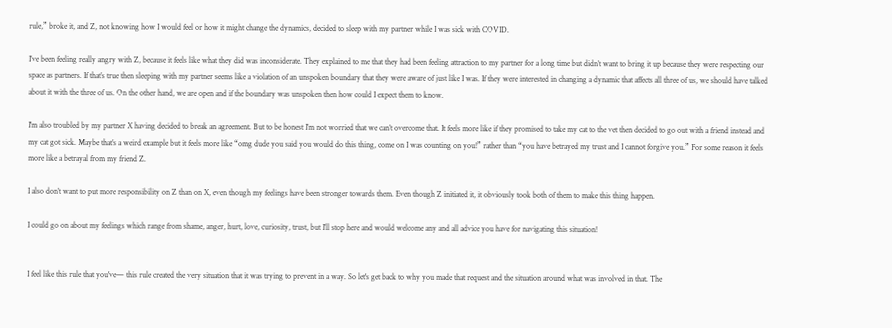rule,” broke it, and Z, not knowing how I would feel or how it might change the dynamics, decided to sleep with my partner while I was sick with COVID.

I’ve been feeling really angry with Z, because it feels like what they did was inconsiderate. They explained to me that they had been feeling attraction to my partner for a long time but didn’t want to bring it up because they were respecting our space as partners. If that’s true then sleeping with my partner seems like a violation of an unspoken boundary that they were aware of just like I was. If they were interested in changing a dynamic that affects all three of us, we should have talked about it with the three of us. On the other hand, we are open and if the boundary was unspoken then how could I expect them to know.

I'm also troubled by my partner X having decided to break an agreement. But to be honest I’m not worried that we can’t overcome that. It feels more like if they promised to take my cat to the vet then decided to go out with a friend instead and my cat got sick. Maybe that’s a weird example but it feels more like “omg dude you said you would do this thing, come on I was counting on you!” rather than “you have betrayed my trust and I cannot forgive you.” For some reason it feels more like a betrayal from my friend Z.

I also don’t want to put more responsibility on Z than on X, even though my feelings have been stronger towards them. Even though Z initiated it, it obviously took both of them to make this thing happen.

I could go on about my feelings which range from shame, anger, hurt, love, curiosity, trust, but I’ll stop here and would welcome any and all advice you have for navigating this situation!


I feel like this rule that you've— this rule created the very situation that it was trying to prevent in a way. So let's get back to why you made that request and the situation around what was involved in that. The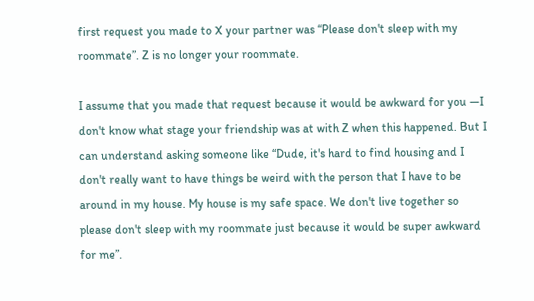first request you made to X your partner was “Please don't sleep with my roommate”. Z is no longer your roommate.

I assume that you made that request because it would be awkward for you —I don't know what stage your friendship was at with Z when this happened. But I can understand asking someone like “Dude, it's hard to find housing and I don't really want to have things be weird with the person that I have to be around in my house. My house is my safe space. We don't live together so please don't sleep with my roommate just because it would be super awkward for me”.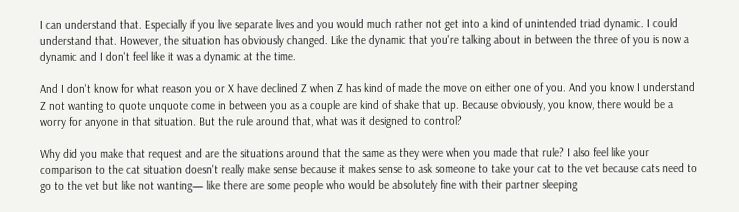I can understand that. Especially if you live separate lives and you would much rather not get into a kind of unintended triad dynamic. I could understand that. However, the situation has obviously changed. Like the dynamic that you're talking about in between the three of you is now a dynamic and I don't feel like it was a dynamic at the time.

And I don't know for what reason you or X have declined Z when Z has kind of made the move on either one of you. And you know I understand Z not wanting to quote unquote come in between you as a couple are kind of shake that up. Because obviously, you know, there would be a worry for anyone in that situation. But the rule around that, what was it designed to control?

Why did you make that request and are the situations around that the same as they were when you made that rule? I also feel like your comparison to the cat situation doesn't really make sense because it makes sense to ask someone to take your cat to the vet because cats need to go to the vet but like not wanting— like there are some people who would be absolutely fine with their partner sleeping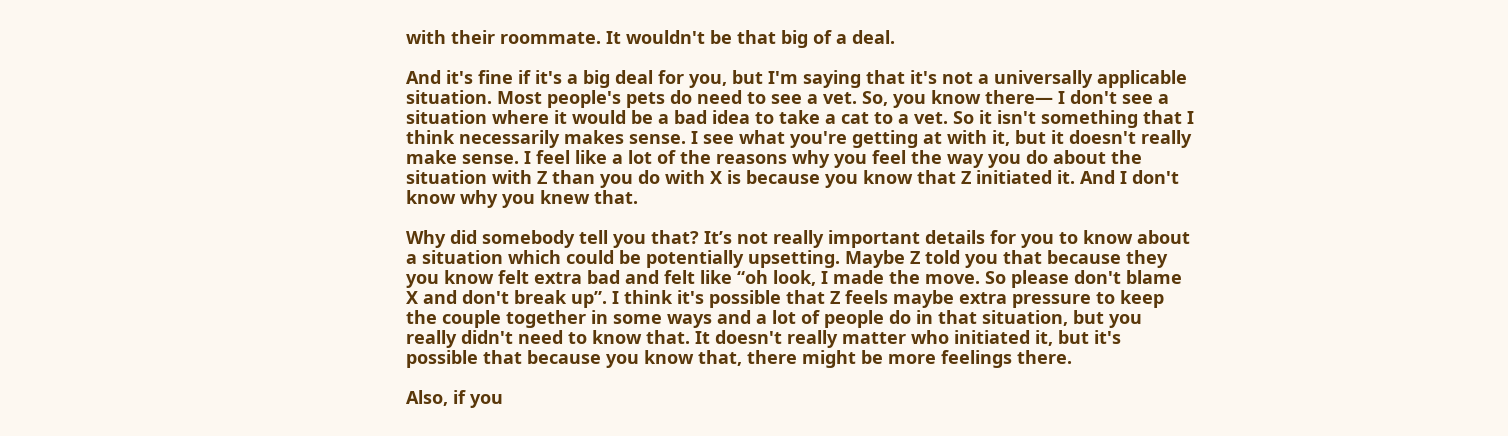with their roommate. It wouldn't be that big of a deal.

And it's fine if it's a big deal for you, but I'm saying that it's not a universally applicable situation. Most people's pets do need to see a vet. So, you know there— I don't see a situation where it would be a bad idea to take a cat to a vet. So it isn't something that I think necessarily makes sense. I see what you're getting at with it, but it doesn't really make sense. I feel like a lot of the reasons why you feel the way you do about the situation with Z than you do with X is because you know that Z initiated it. And I don't know why you knew that.

Why did somebody tell you that? It’s not really important details for you to know about a situation which could be potentially upsetting. Maybe Z told you that because they you know felt extra bad and felt like “oh look, I made the move. So please don't blame X and don't break up”. I think it's possible that Z feels maybe extra pressure to keep the couple together in some ways and a lot of people do in that situation, but you really didn't need to know that. It doesn't really matter who initiated it, but it's possible that because you know that, there might be more feelings there.

Also, if you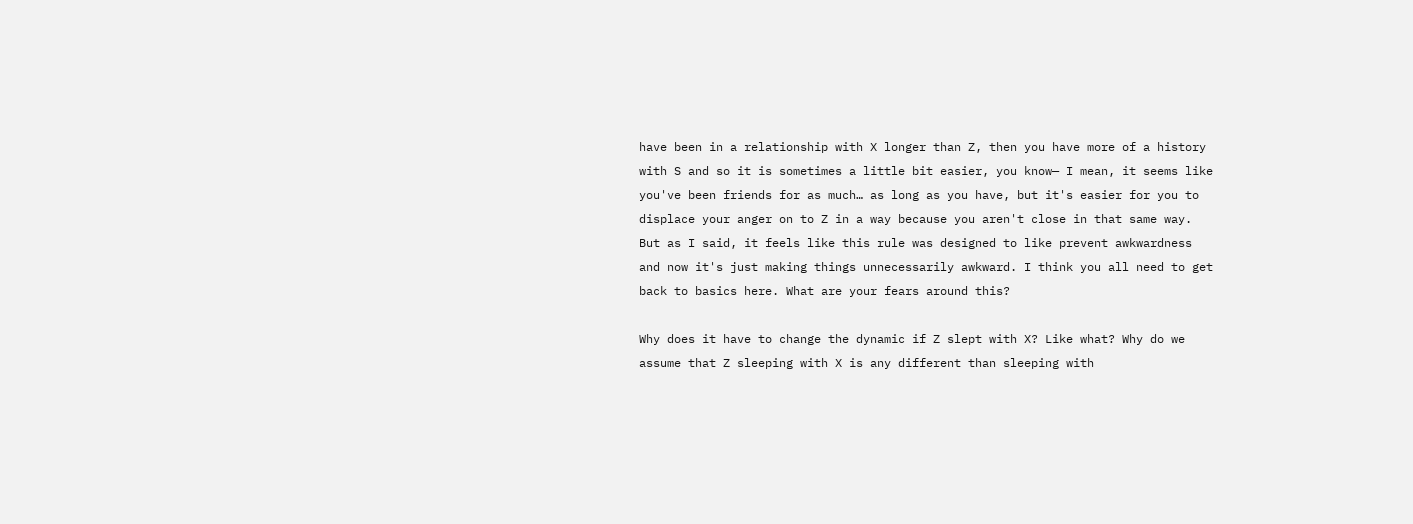have been in a relationship with X longer than Z, then you have more of a history with S and so it is sometimes a little bit easier, you know— I mean, it seems like you've been friends for as much… as long as you have, but it's easier for you to displace your anger on to Z in a way because you aren't close in that same way. But as I said, it feels like this rule was designed to like prevent awkwardness and now it's just making things unnecessarily awkward. I think you all need to get back to basics here. What are your fears around this?

Why does it have to change the dynamic if Z slept with X? Like what? Why do we assume that Z sleeping with X is any different than sleeping with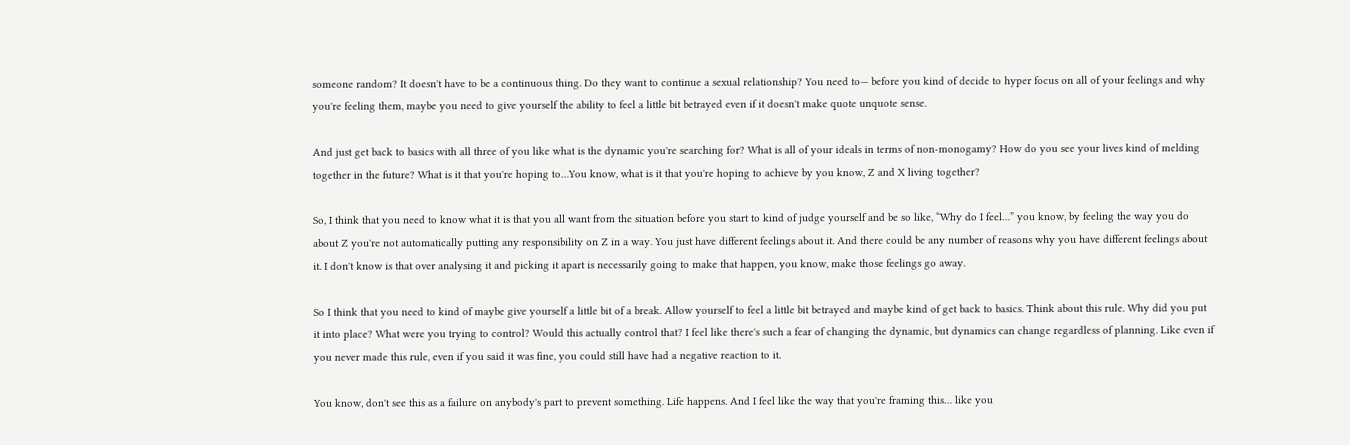someone random? It doesn't have to be a continuous thing. Do they want to continue a sexual relationship? You need to— before you kind of decide to hyper focus on all of your feelings and why you're feeling them, maybe you need to give yourself the ability to feel a little bit betrayed even if it doesn't make quote unquote sense.

And just get back to basics with all three of you like what is the dynamic you're searching for? What is all of your ideals in terms of non-monogamy? How do you see your lives kind of melding together in the future? What is it that you're hoping to…You know, what is it that you're hoping to achieve by you know, Z and X living together?

So, I think that you need to know what it is that you all want from the situation before you start to kind of judge yourself and be so like, “Why do I feel…” you know, by feeling the way you do about Z you're not automatically putting any responsibility on Z in a way. You just have different feelings about it. And there could be any number of reasons why you have different feelings about it. I don't know is that over analysing it and picking it apart is necessarily going to make that happen, you know, make those feelings go away.

So I think that you need to kind of maybe give yourself a little bit of a break. Allow yourself to feel a little bit betrayed and maybe kind of get back to basics. Think about this rule. Why did you put it into place? What were you trying to control? Would this actually control that? I feel like there's such a fear of changing the dynamic, but dynamics can change regardless of planning. Like even if you never made this rule, even if you said it was fine, you could still have had a negative reaction to it.

You know, don't see this as a failure on anybody's part to prevent something. Life happens. And I feel like the way that you're framing this… like you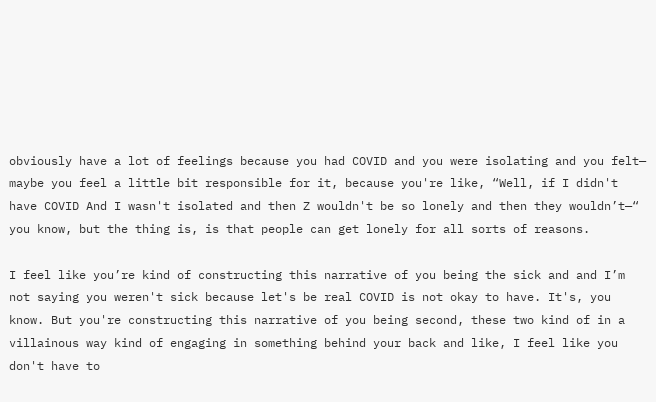obviously have a lot of feelings because you had COVID and you were isolating and you felt— maybe you feel a little bit responsible for it, because you're like, “Well, if I didn't have COVID And I wasn't isolated and then Z wouldn't be so lonely and then they wouldn’t—“ you know, but the thing is, is that people can get lonely for all sorts of reasons.

I feel like you’re kind of constructing this narrative of you being the sick and and I’m not saying you weren't sick because let's be real COVID is not okay to have. It's, you know. But you're constructing this narrative of you being second, these two kind of in a villainous way kind of engaging in something behind your back and like, I feel like you don't have to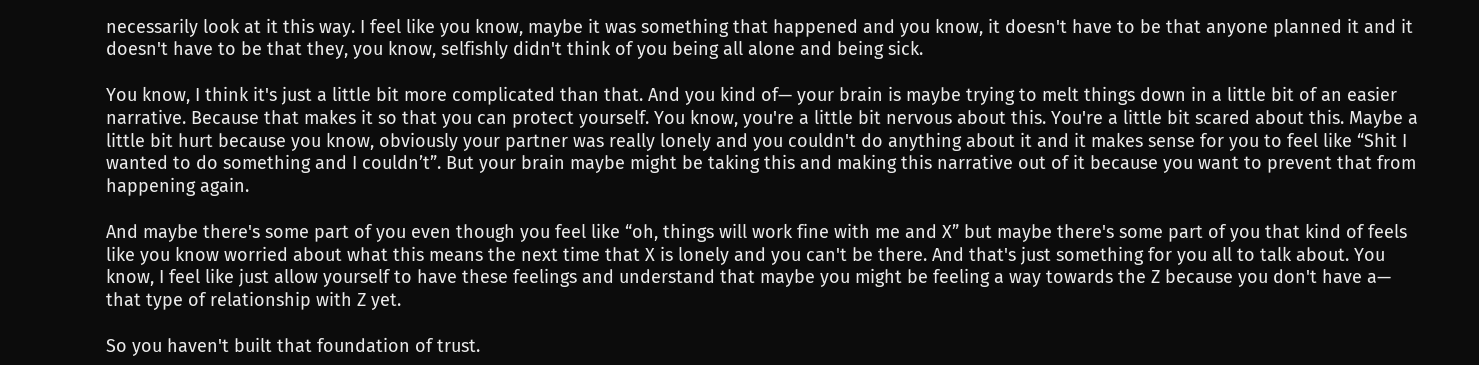necessarily look at it this way. I feel like you know, maybe it was something that happened and you know, it doesn't have to be that anyone planned it and it doesn't have to be that they, you know, selfishly didn't think of you being all alone and being sick.

You know, I think it's just a little bit more complicated than that. And you kind of— your brain is maybe trying to melt things down in a little bit of an easier narrative. Because that makes it so that you can protect yourself. You know, you're a little bit nervous about this. You're a little bit scared about this. Maybe a little bit hurt because you know, obviously your partner was really lonely and you couldn't do anything about it and it makes sense for you to feel like “Shit I wanted to do something and I couldn’t”. But your brain maybe might be taking this and making this narrative out of it because you want to prevent that from happening again.

And maybe there's some part of you even though you feel like “oh, things will work fine with me and X” but maybe there's some part of you that kind of feels like you know worried about what this means the next time that X is lonely and you can't be there. And that's just something for you all to talk about. You know, I feel like just allow yourself to have these feelings and understand that maybe you might be feeling a way towards the Z because you don't have a— that type of relationship with Z yet.

So you haven't built that foundation of trust.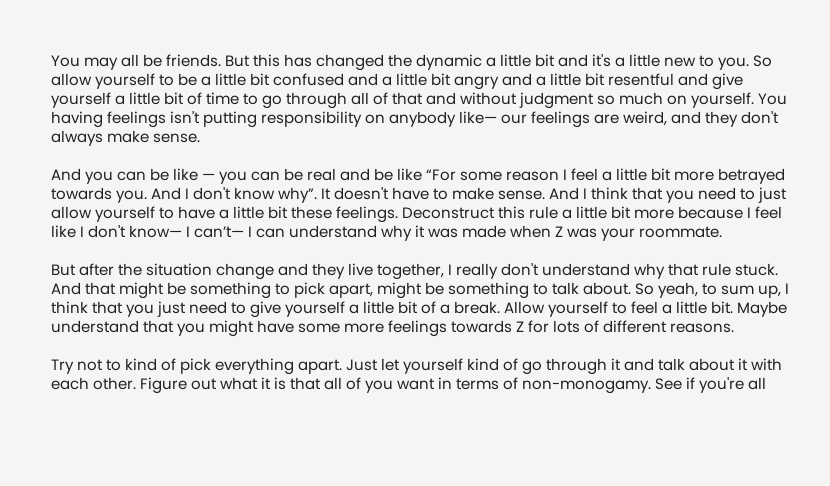You may all be friends. But this has changed the dynamic a little bit and it's a little new to you. So allow yourself to be a little bit confused and a little bit angry and a little bit resentful and give yourself a little bit of time to go through all of that and without judgment so much on yourself. You having feelings isn't putting responsibility on anybody like— our feelings are weird, and they don't always make sense.

And you can be like — you can be real and be like “For some reason I feel a little bit more betrayed towards you. And I don't know why”. It doesn't have to make sense. And I think that you need to just allow yourself to have a little bit these feelings. Deconstruct this rule a little bit more because I feel like I don't know— I can’t— I can understand why it was made when Z was your roommate.

But after the situation change and they live together, I really don't understand why that rule stuck. And that might be something to pick apart, might be something to talk about. So yeah, to sum up, I think that you just need to give yourself a little bit of a break. Allow yourself to feel a little bit. Maybe understand that you might have some more feelings towards Z for lots of different reasons.

Try not to kind of pick everything apart. Just let yourself kind of go through it and talk about it with each other. Figure out what it is that all of you want in terms of non-monogamy. See if you're all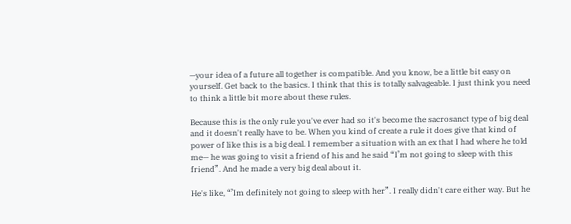—your idea of a future all together is compatible. And you know, be a little bit easy on yourself. Get back to the basics. I think that this is totally salvageable. I just think you need to think a little bit more about these rules.

Because this is the only rule you've ever had so it's become the sacrosanct type of big deal and it doesn't really have to be. When you kind of create a rule it does give that kind of power of like this is a big deal. I remember a situation with an ex that I had where he told me— he was going to visit a friend of his and he said “I’m not going to sleep with this friend”. And he made a very big deal about it.

He's like, “’Im definitely not going to sleep with her”. I really didn't care either way. But he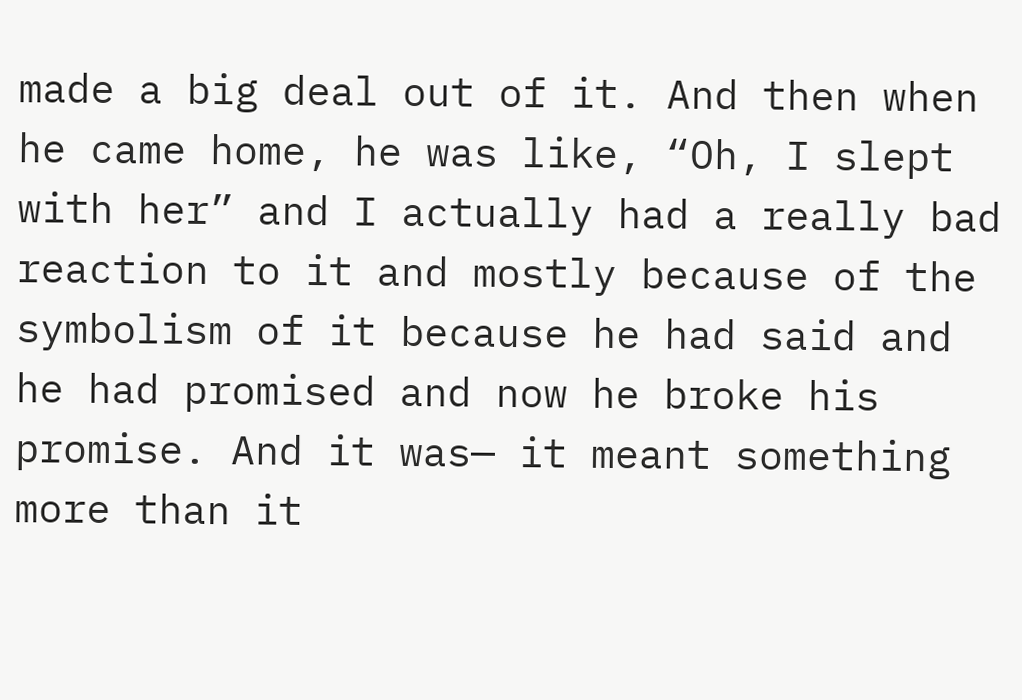made a big deal out of it. And then when he came home, he was like, “Oh, I slept with her” and I actually had a really bad reaction to it and mostly because of the symbolism of it because he had said and he had promised and now he broke his promise. And it was— it meant something more than it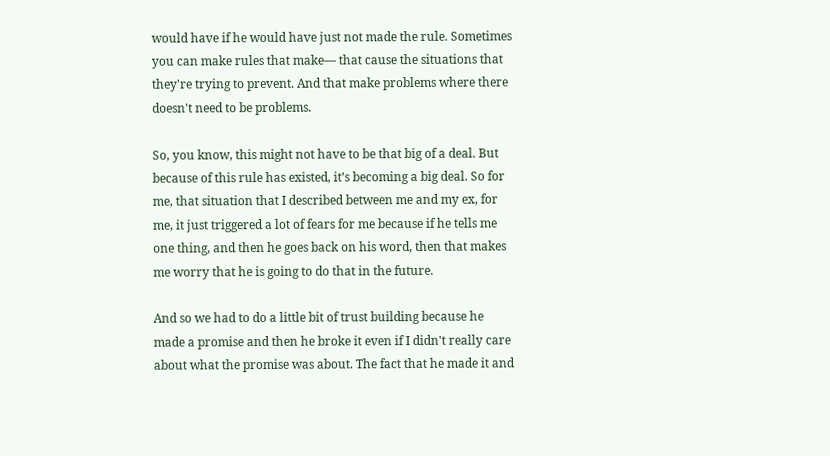would have if he would have just not made the rule. Sometimes you can make rules that make— that cause the situations that they're trying to prevent. And that make problems where there doesn't need to be problems.

So, you know, this might not have to be that big of a deal. But because of this rule has existed, it’s becoming a big deal. So for me, that situation that I described between me and my ex, for me, it just triggered a lot of fears for me because if he tells me one thing, and then he goes back on his word, then that makes me worry that he is going to do that in the future.

And so we had to do a little bit of trust building because he made a promise and then he broke it even if I didn't really care about what the promise was about. The fact that he made it and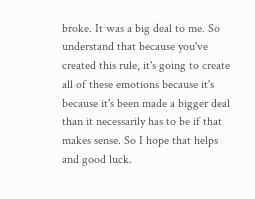broke. It was a big deal to me. So understand that because you've created this rule, it's going to create all of these emotions because it's because it's been made a bigger deal than it necessarily has to be if that makes sense. So I hope that helps and good luck.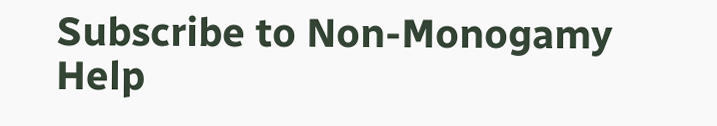Subscribe to Non-Monogamy Help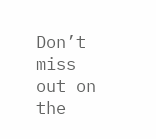Don’t miss out on the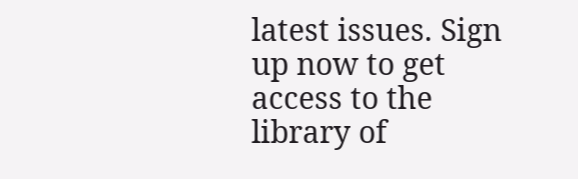latest issues. Sign up now to get access to the library of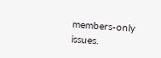members-only issues.